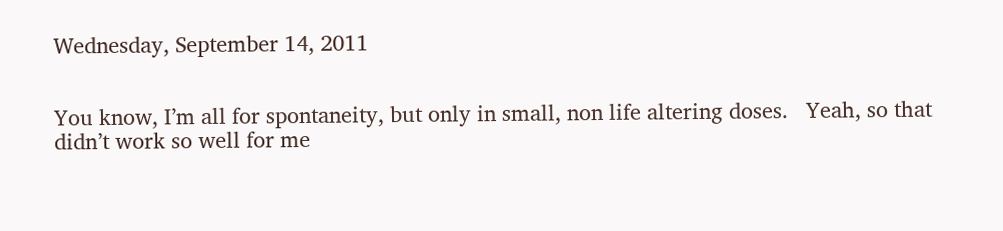Wednesday, September 14, 2011


You know, I’m all for spontaneity, but only in small, non life altering doses.   Yeah, so that didn’t work so well for me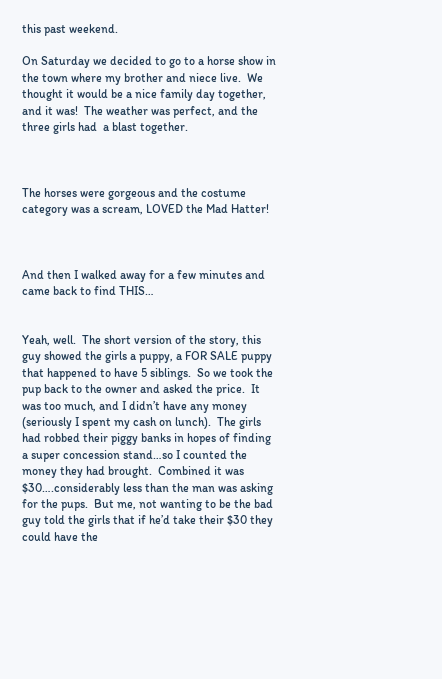this past weekend.

On Saturday we decided to go to a horse show in the town where my brother and niece live.  We thought it would be a nice family day together, and it was!  The weather was perfect, and the three girls had  a blast together.



The horses were gorgeous and the costume category was a scream, LOVED the Mad Hatter!



And then I walked away for a few minutes and came back to find THIS…


Yeah, well.  The short version of the story, this guy showed the girls a puppy, a FOR SALE puppy that happened to have 5 siblings.  So we took the pup back to the owner and asked the price.  It was too much, and I didn’t have any money (seriously I spent my cash on lunch).  The girls had robbed their piggy banks in hopes of finding a super concession stand…so I counted the money they had brought.  Combined it was $30….considerably less than the man was asking for the pups.  But me, not wanting to be the bad guy told the girls that if he’d take their $30 they could have the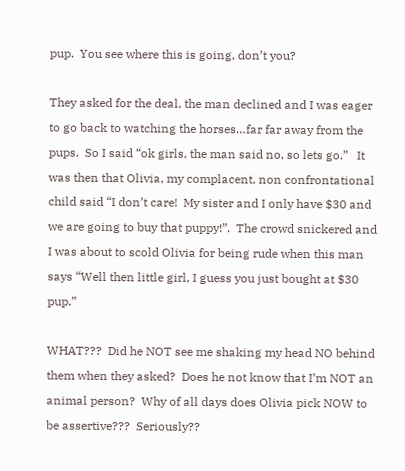pup.  You see where this is going, don’t you?

They asked for the deal, the man declined and I was eager to go back to watching the horses…far far away from the pups.  So I said “ok girls, the man said no, so lets go.”   It was then that Olivia, my complacent, non confrontational child said “I don’t care!  My sister and I only have $30 and we are going to buy that puppy!”.  The crowd snickered and I was about to scold Olivia for being rude when this man says “Well then little girl, I guess you just bought at $30 pup.”

WHAT???  Did he NOT see me shaking my head NO behind them when they asked?  Does he not know that I’m NOT an animal person?  Why of all days does Olivia pick NOW to be assertive???  Seriously??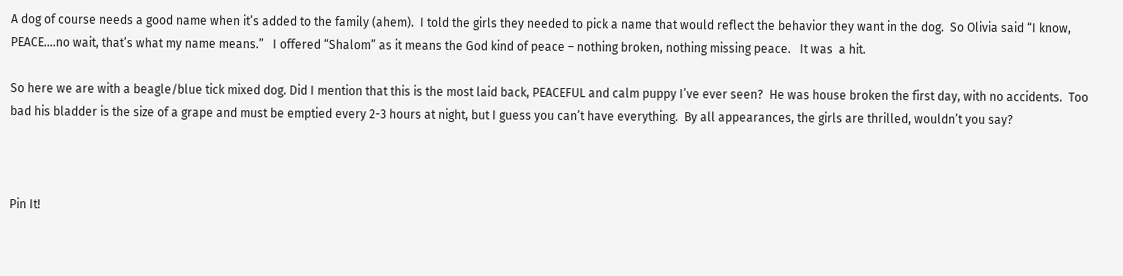A dog of course needs a good name when it’s added to the family (ahem).  I told the girls they needed to pick a name that would reflect the behavior they want in the dog.  So Olivia said “I know, PEACE….no wait, that’s what my name means.”   I offered “Shalom” as it means the God kind of peace – nothing broken, nothing missing peace.   It was  a hit.

So here we are with a beagle/blue tick mixed dog. Did I mention that this is the most laid back, PEACEFUL and calm puppy I’ve ever seen?  He was house broken the first day, with no accidents.  Too bad his bladder is the size of a grape and must be emptied every 2-3 hours at night, but I guess you can’t have everything.  By all appearances, the girls are thrilled, wouldn’t you say?



Pin It!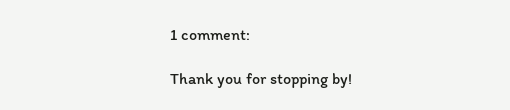1 comment:

Thank you for stopping by!